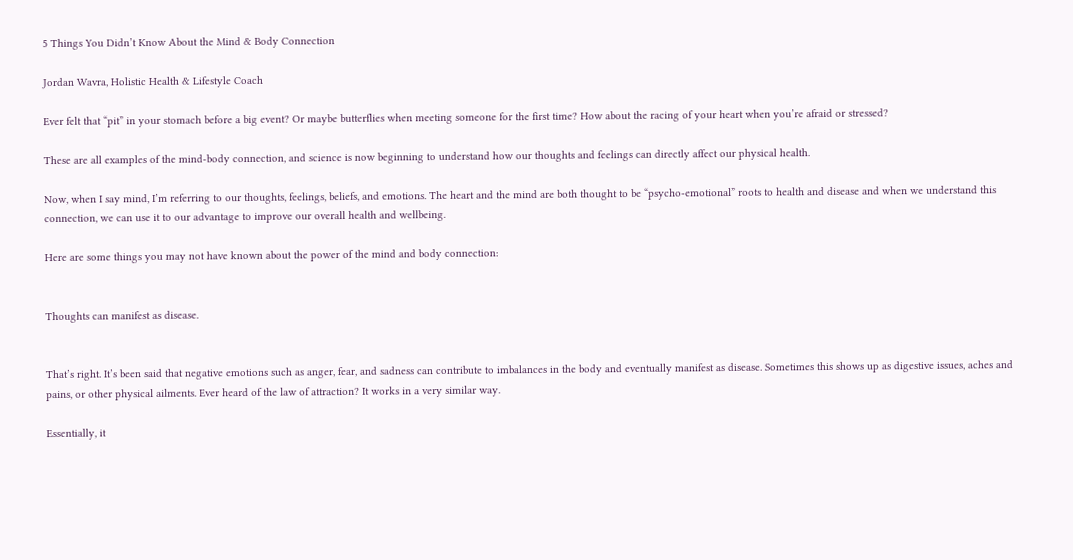5 Things You Didn’t Know About the Mind & Body Connection

Jordan Wavra, Holistic Health & Lifestyle Coach

Ever felt that “pit” in your stomach before a big event? Or maybe butterflies when meeting someone for the first time? How about the racing of your heart when you’re afraid or stressed?

These are all examples of the mind-body connection, and science is now beginning to understand how our thoughts and feelings can directly affect our physical health.

Now, when I say mind, I’m referring to our thoughts, feelings, beliefs, and emotions. The heart and the mind are both thought to be “psycho-emotional” roots to health and disease and when we understand this connection, we can use it to our advantage to improve our overall health and wellbeing.

Here are some things you may not have known about the power of the mind and body connection:


Thoughts can manifest as disease.


That’s right. It’s been said that negative emotions such as anger, fear, and sadness can contribute to imbalances in the body and eventually manifest as disease. Sometimes this shows up as digestive issues, aches and pains, or other physical ailments. Ever heard of the law of attraction? It works in a very similar way.

Essentially, it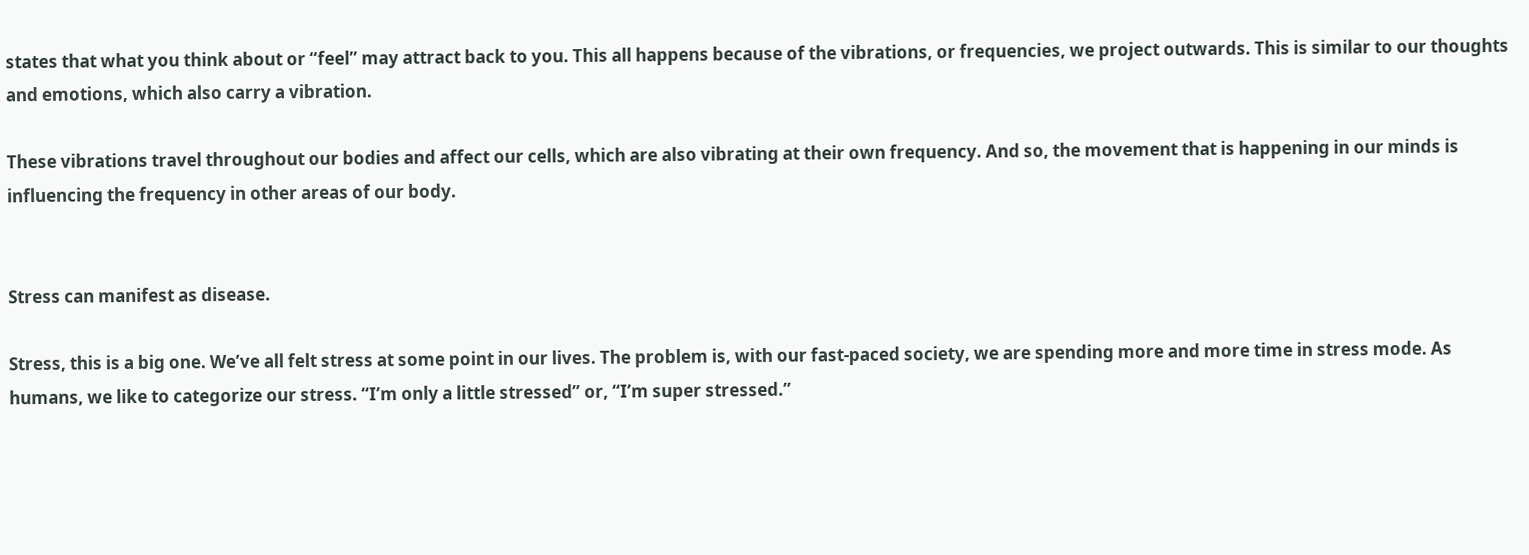states that what you think about or “feel” may attract back to you. This all happens because of the vibrations, or frequencies, we project outwards. This is similar to our thoughts and emotions, which also carry a vibration.

These vibrations travel throughout our bodies and affect our cells, which are also vibrating at their own frequency. And so, the movement that is happening in our minds is influencing the frequency in other areas of our body.


Stress can manifest as disease.

Stress, this is a big one. We’ve all felt stress at some point in our lives. The problem is, with our fast-paced society, we are spending more and more time in stress mode. As humans, we like to categorize our stress. “I’m only a little stressed” or, “I’m super stressed.”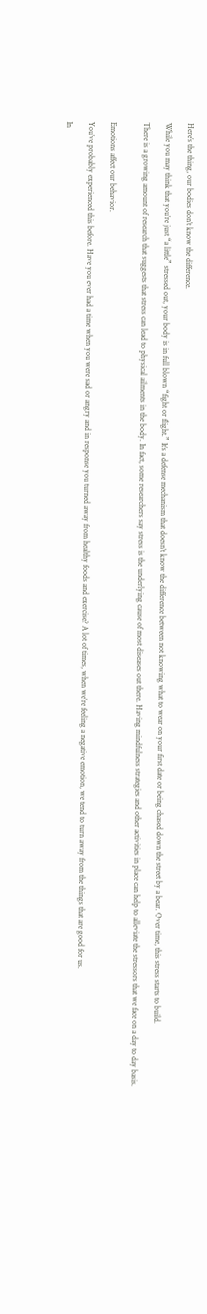Here’s the thing, our bodies don’t know the difference.

While you may think that you’re just “a little” stressed out, your body is in full blown “fight or flight.” It’s a defense mechanism that doesn’t know the difference between not knowing what to wear on your first date or being chased down the street by a bear. Over time, this stress starts to build.

There is a growing amount of research that suggests that stress can lead to physical ailments in the body. In fact, some researchers say stress is the underlying cause of most diseases out there. Having mindfulness strategies and other activities in place can help to alleviate the stressors that we face on a day to day basis.


Emotions affect our behavior.

You’ve probably experienced this before. Have you ever had a time when you were sad or angry and in response you turned away from healthy foods and exercise? A lot of times, when we’re feeling a negative emotion, we tend to turn away from the things that are good for us.

In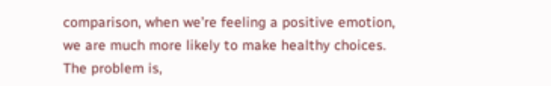comparison, when we’re feeling a positive emotion, we are much more likely to make healthy choices. The problem is,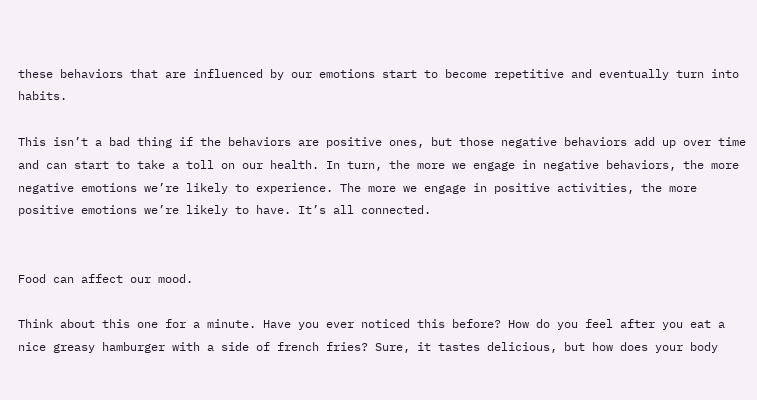these behaviors that are influenced by our emotions start to become repetitive and eventually turn into habits.

This isn’t a bad thing if the behaviors are positive ones, but those negative behaviors add up over time and can start to take a toll on our health. In turn, the more we engage in negative behaviors, the more negative emotions we’re likely to experience. The more we engage in positive activities, the more positive emotions we’re likely to have. It’s all connected.


Food can affect our mood.

Think about this one for a minute. Have you ever noticed this before? How do you feel after you eat a nice greasy hamburger with a side of french fries? Sure, it tastes delicious, but how does your body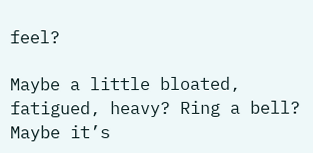feel?

Maybe a little bloated, fatigued, heavy? Ring a bell? Maybe it’s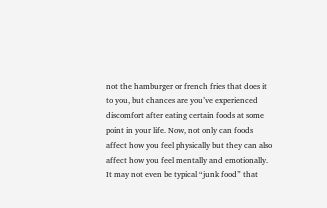not the hamburger or french fries that does it to you, but chances are you’ve experienced discomfort after eating certain foods at some point in your life. Now, not only can foods affect how you feel physically but they can also affect how you feel mentally and emotionally. It may not even be typical “junk food” that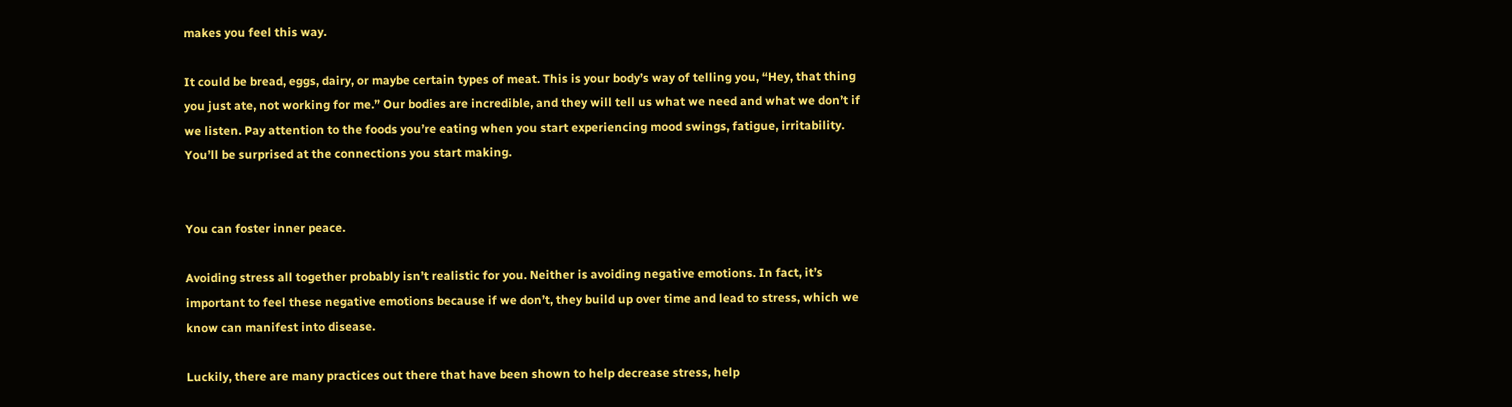makes you feel this way.

It could be bread, eggs, dairy, or maybe certain types of meat. This is your body’s way of telling you, “Hey, that thing you just ate, not working for me.” Our bodies are incredible, and they will tell us what we need and what we don’t if we listen. Pay attention to the foods you’re eating when you start experiencing mood swings, fatigue, irritability. You’ll be surprised at the connections you start making.


You can foster inner peace.

Avoiding stress all together probably isn’t realistic for you. Neither is avoiding negative emotions. In fact, it’s important to feel these negative emotions because if we don’t, they build up over time and lead to stress, which we know can manifest into disease.

Luckily, there are many practices out there that have been shown to help decrease stress, help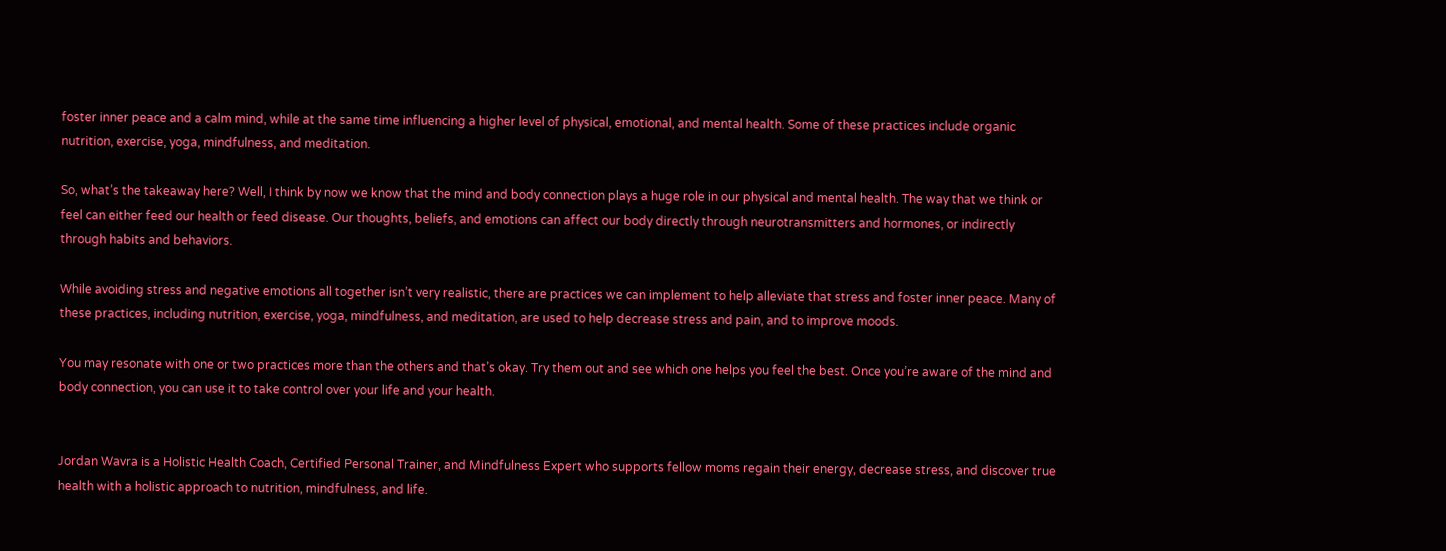foster inner peace and a calm mind, while at the same time influencing a higher level of physical, emotional, and mental health. Some of these practices include organic nutrition, exercise, yoga, mindfulness, and meditation.

So, what’s the takeaway here? Well, I think by now we know that the mind and body connection plays a huge role in our physical and mental health. The way that we think or feel can either feed our health or feed disease. Our thoughts, beliefs, and emotions can affect our body directly through neurotransmitters and hormones, or indirectly through habits and behaviors.

While avoiding stress and negative emotions all together isn’t very realistic, there are practices we can implement to help alleviate that stress and foster inner peace. Many of these practices, including nutrition, exercise, yoga, mindfulness, and meditation, are used to help decrease stress and pain, and to improve moods.

You may resonate with one or two practices more than the others and that’s okay. Try them out and see which one helps you feel the best. Once you’re aware of the mind and body connection, you can use it to take control over your life and your health.


Jordan Wavra is a Holistic Health Coach, Certified Personal Trainer, and Mindfulness Expert who supports fellow moms regain their energy, decrease stress, and discover true health with a holistic approach to nutrition, mindfulness, and life.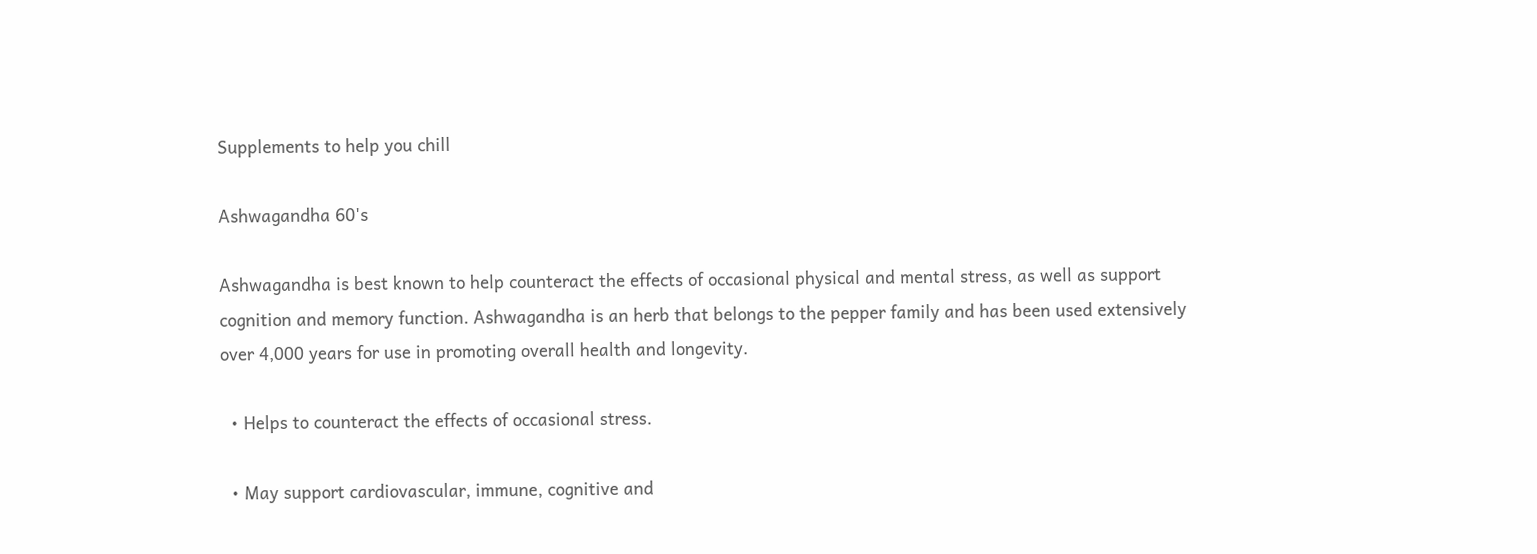Supplements to help you chill

Ashwagandha 60's

Ashwagandha is best known to help counteract the effects of occasional physical and mental stress, as well as support cognition and memory function. Ashwagandha is an herb that belongs to the pepper family and has been used extensively over 4,000 years for use in promoting overall health and longevity.

  • Helps to counteract the effects of occasional stress.

  • May support cardiovascular, immune, cognitive and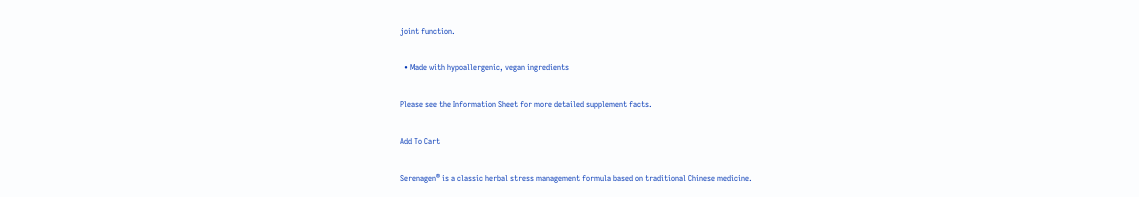joint function.

  • Made with hypoallergenic, vegan ingredients

Please see the Information Sheet for more detailed supplement facts.

Add To Cart

Serenagen® is a classic herbal stress management formula based on traditional Chinese medicine.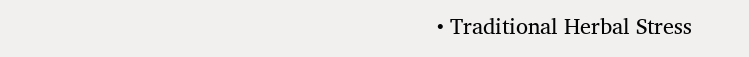• Traditional Herbal Stress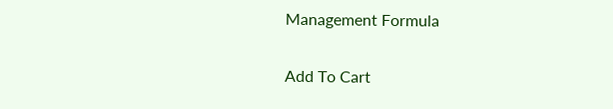Management Formula

Add To Cart